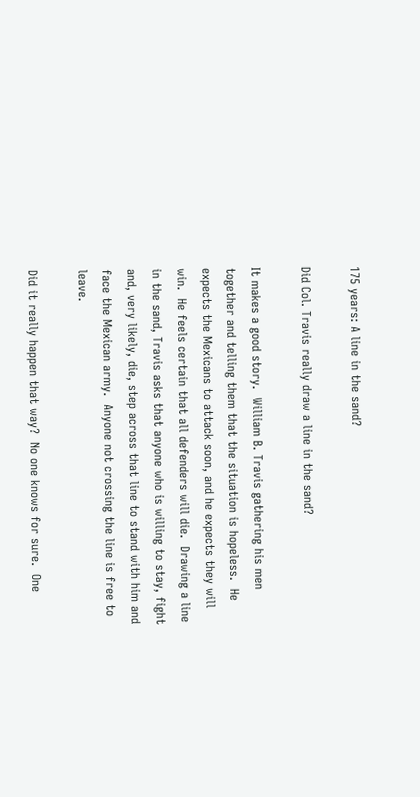175 years: A line in the sand?

Did Col. Travis really draw a line in the sand?

It makes a good story.  William B. Travis gathering his men together and telling them that the situation is hopeless.  He expects the Mexicans to attack soon, and he expects they will win.  He feels certain that all defenders will die.  Drawing a line in the sand, Travis asks that anyone who is willing to stay, fight and, very likely, die, step across that line to stand with him and face the Mexican army.  Anyone not crossing the line is free to leave.

Did it really happen that way?  No one knows for sure.  One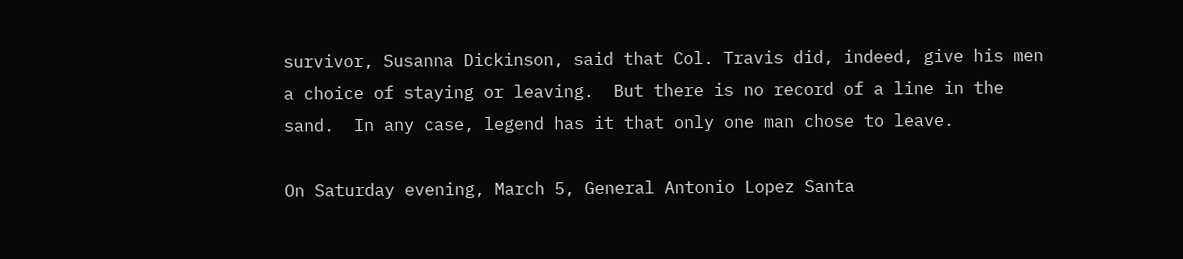survivor, Susanna Dickinson, said that Col. Travis did, indeed, give his men a choice of staying or leaving.  But there is no record of a line in the sand.  In any case, legend has it that only one man chose to leave.

On Saturday evening, March 5, General Antonio Lopez Santa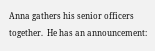Anna gathers his senior officers together.  He has an announcement: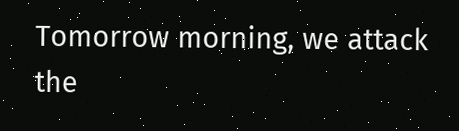Tomorrow morning, we attack the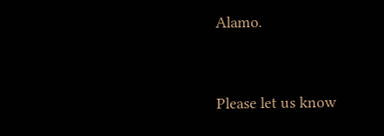Alamo.


Please let us know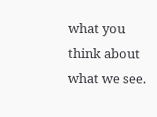what you think about what we see.